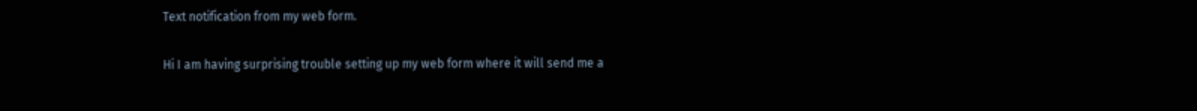Text notification from my web form.

Hi I am having surprising trouble setting up my web form where it will send me a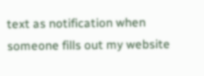text as notification when someone fills out my website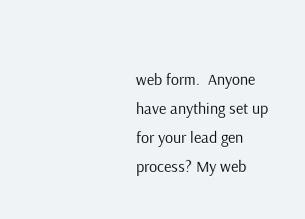web form.  Anyone have anything set up for your lead gen process? My web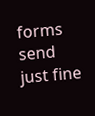forms send just fine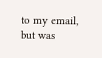to my email, but was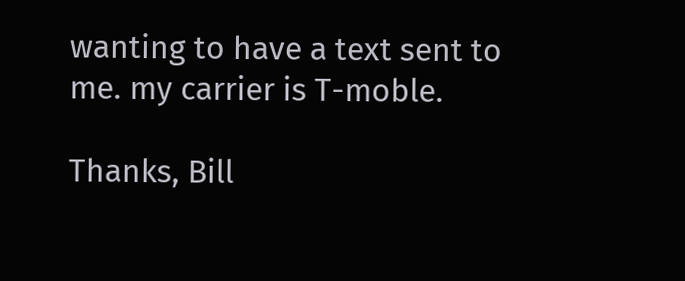wanting to have a text sent to me. my carrier is T-moble.

Thanks, Bill